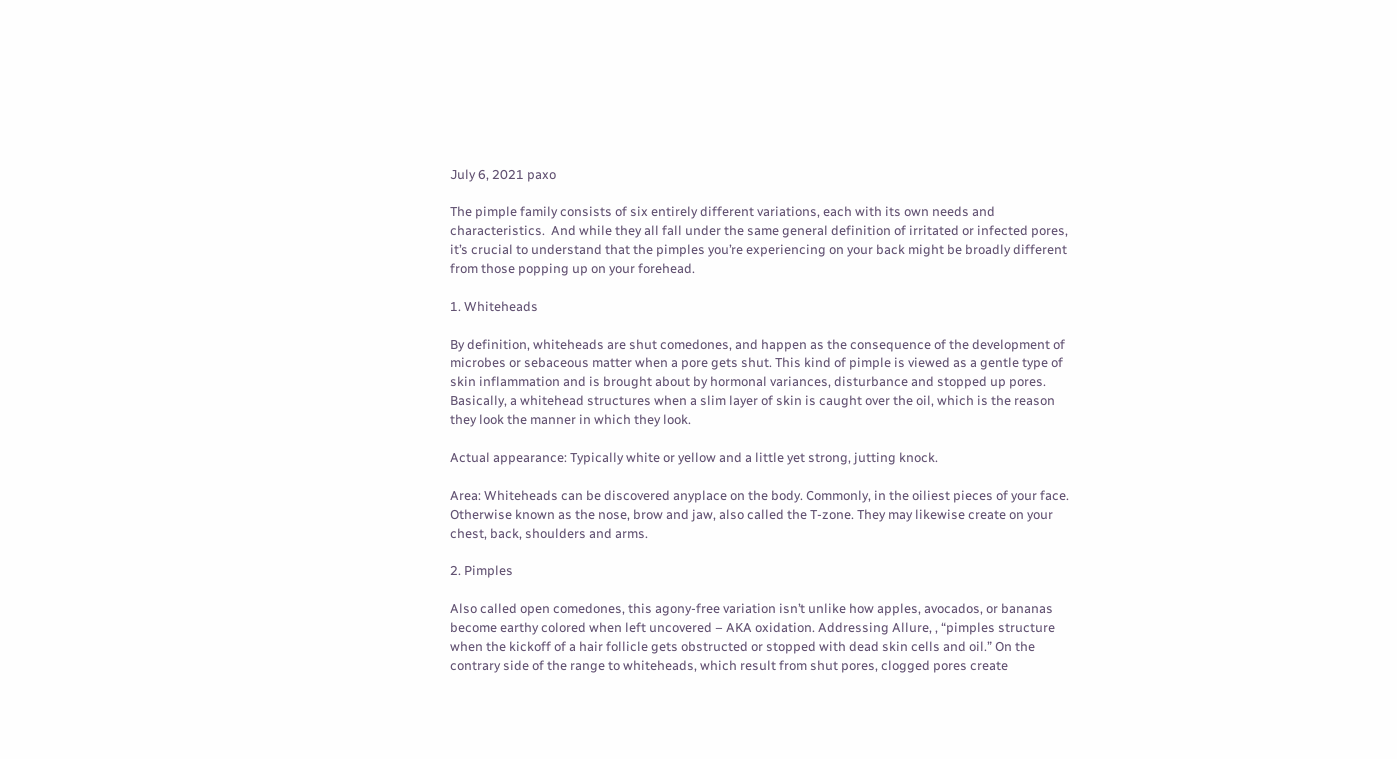July 6, 2021 paxo

The pimple family consists of six entirely different variations, each with its own needs and characteristics.  And while they all fall under the same general definition of irritated or infected pores, it’s crucial to understand that the pimples you’re experiencing on your back might be broadly different from those popping up on your forehead.

1. Whiteheads

By definition, whiteheads are shut comedones, and happen as the consequence of the development of microbes or sebaceous matter when a pore gets shut. This kind of pimple is viewed as a gentle type of skin inflammation and is brought about by hormonal variances, disturbance and stopped up pores. Basically, a whitehead structures when a slim layer of skin is caught over the oil, which is the reason they look the manner in which they look.

Actual appearance: Typically white or yellow and a little yet strong, jutting knock.

Area: Whiteheads can be discovered anyplace on the body. Commonly, in the oiliest pieces of your face. Otherwise known as the nose, brow and jaw, also called the T-zone. They may likewise create on your chest, back, shoulders and arms.

2. Pimples

Also called open comedones, this agony-free variation isn’t unlike how apples, avocados, or bananas become earthy colored when left uncovered – AKA oxidation. Addressing Allure, , “pimples structure when the kickoff of a hair follicle gets obstructed or stopped with dead skin cells and oil.” On the contrary side of the range to whiteheads, which result from shut pores, clogged pores create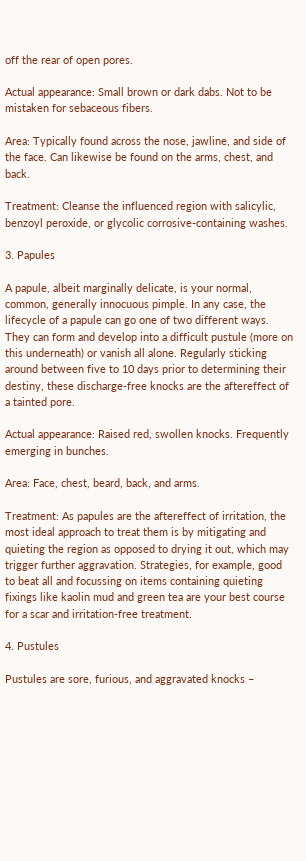off the rear of open pores.

Actual appearance: Small brown or dark dabs. Not to be mistaken for sebaceous fibers.

Area: Typically found across the nose, jawline, and side of the face. Can likewise be found on the arms, chest, and back.

Treatment: Cleanse the influenced region with salicylic, benzoyl peroxide, or glycolic corrosive-containing washes.

3. Papules

A papule, albeit marginally delicate, is your normal, common, generally innocuous pimple. In any case, the lifecycle of a papule can go one of two different ways. They can form and develop into a difficult pustule (more on this underneath) or vanish all alone. Regularly sticking around between five to 10 days prior to determining their destiny, these discharge-free knocks are the aftereffect of a tainted pore.

Actual appearance: Raised red, swollen knocks. Frequently emerging in bunches.

Area: Face, chest, beard, back, and arms.

Treatment: As papules are the aftereffect of irritation, the most ideal approach to treat them is by mitigating and quieting the region as opposed to drying it out, which may trigger further aggravation. Strategies, for example, good to beat all and focussing on items containing quieting fixings like kaolin mud and green tea are your best course for a scar and irritation-free treatment.

4. Pustules

Pustules are sore, furious, and aggravated knocks –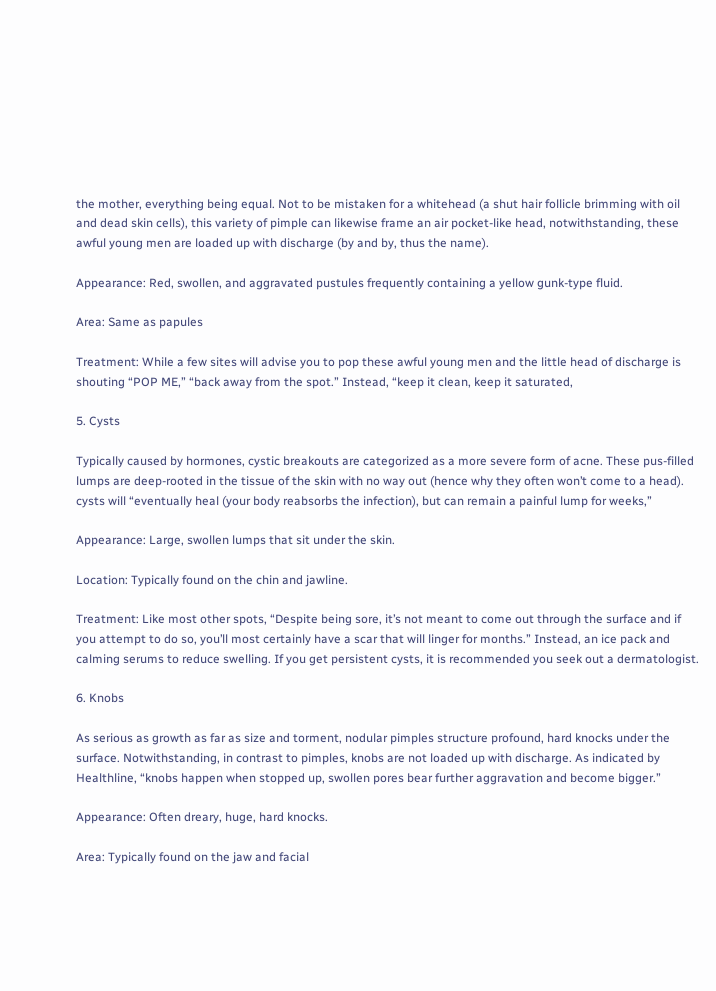the mother, everything being equal. Not to be mistaken for a whitehead (a shut hair follicle brimming with oil and dead skin cells), this variety of pimple can likewise frame an air pocket-like head, notwithstanding, these awful young men are loaded up with discharge (by and by, thus the name).

Appearance: Red, swollen, and aggravated pustules frequently containing a yellow gunk-type fluid.

Area: Same as papules

Treatment: While a few sites will advise you to pop these awful young men and the little head of discharge is shouting “POP ME,” “back away from the spot.” Instead, “keep it clean, keep it saturated,

5. Cysts

Typically caused by hormones, cystic breakouts are categorized as a more severe form of acne. These pus-filled lumps are deep-rooted in the tissue of the skin with no way out (hence why they often won’t come to a head). cysts will “eventually heal (your body reabsorbs the infection), but can remain a painful lump for weeks,”

Appearance: Large, swollen lumps that sit under the skin.

Location: Typically found on the chin and jawline.

Treatment: Like most other spots, “Despite being sore, it’s not meant to come out through the surface and if you attempt to do so, you’ll most certainly have a scar that will linger for months.” Instead, an ice pack and calming serums to reduce swelling. If you get persistent cysts, it is recommended you seek out a dermatologist.

6. Knobs

As serious as growth as far as size and torment, nodular pimples structure profound, hard knocks under the surface. Notwithstanding, in contrast to pimples, knobs are not loaded up with discharge. As indicated by Healthline, “knobs happen when stopped up, swollen pores bear further aggravation and become bigger.”

Appearance: Often dreary, huge, hard knocks.

Area: Typically found on the jaw and facial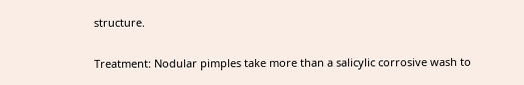structure.

Treatment: Nodular pimples take more than a salicylic corrosive wash to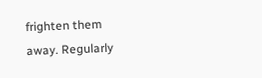frighten them away. Regularly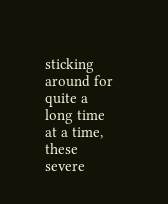sticking around for quite a long time at a time, these severe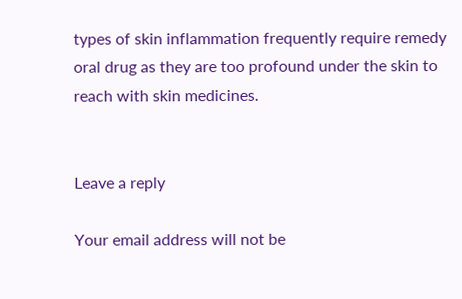types of skin inflammation frequently require remedy oral drug as they are too profound under the skin to reach with skin medicines.


Leave a reply

Your email address will not be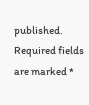published. Required fields are marked *